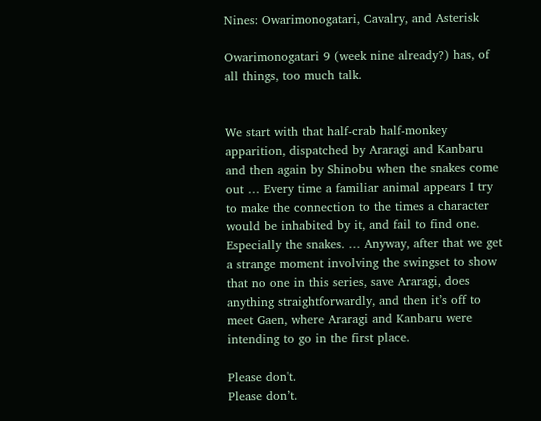Nines: Owarimonogatari, Cavalry, and Asterisk

Owarimonogatari 9 (week nine already?) has, of all things, too much talk.


We start with that half-crab half-monkey apparition, dispatched by Araragi and Kanbaru and then again by Shinobu when the snakes come out … Every time a familiar animal appears I try to make the connection to the times a character would be inhabited by it, and fail to find one. Especially the snakes. … Anyway, after that we get a strange moment involving the swingset to show that no one in this series, save Araragi, does anything straightforwardly, and then it’s off to meet Gaen, where Araragi and Kanbaru were intending to go in the first place.

Please don't.
Please don’t.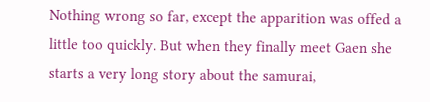Nothing wrong so far, except the apparition was offed a little too quickly. But when they finally meet Gaen she starts a very long story about the samurai,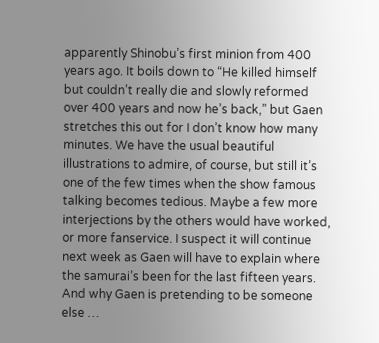apparently Shinobu’s first minion from 400 years ago. It boils down to “He killed himself but couldn’t really die and slowly reformed over 400 years and now he’s back,” but Gaen stretches this out for I don’t know how many minutes. We have the usual beautiful illustrations to admire, of course, but still it’s one of the few times when the show famous talking becomes tedious. Maybe a few more interjections by the others would have worked, or more fanservice. I suspect it will continue next week as Gaen will have to explain where the samurai’s been for the last fifteen years. And why Gaen is pretending to be someone else …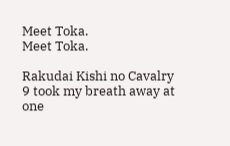Meet Toka.
Meet Toka.

Rakudai Kishi no Cavalry 9 took my breath away at one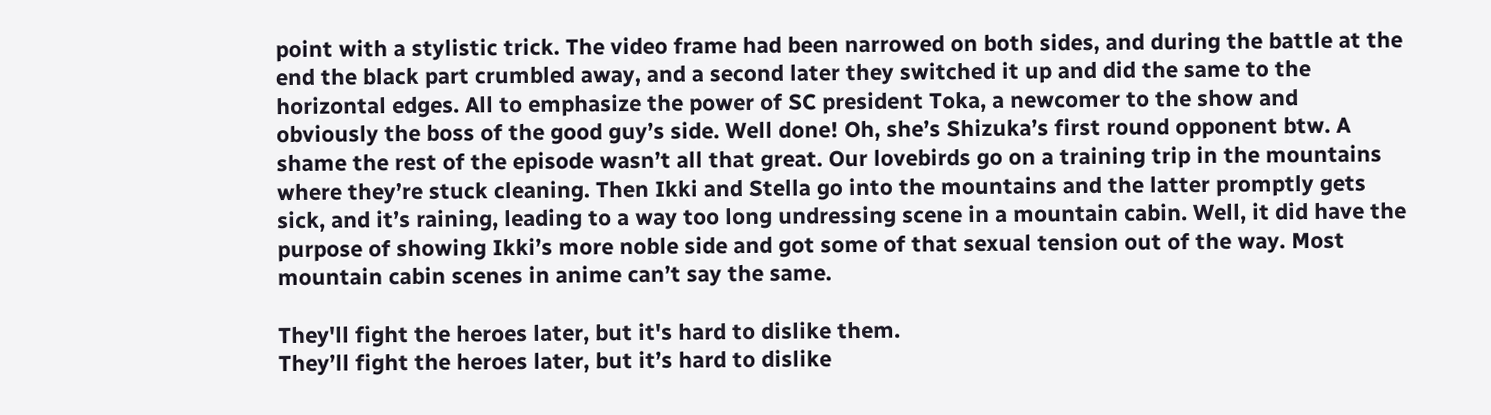point with a stylistic trick. The video frame had been narrowed on both sides, and during the battle at the end the black part crumbled away, and a second later they switched it up and did the same to the horizontal edges. All to emphasize the power of SC president Toka, a newcomer to the show and obviously the boss of the good guy’s side. Well done! Oh, she’s Shizuka’s first round opponent btw. A shame the rest of the episode wasn’t all that great. Our lovebirds go on a training trip in the mountains where they’re stuck cleaning. Then Ikki and Stella go into the mountains and the latter promptly gets sick, and it’s raining, leading to a way too long undressing scene in a mountain cabin. Well, it did have the purpose of showing Ikki’s more noble side and got some of that sexual tension out of the way. Most mountain cabin scenes in anime can’t say the same.

They'll fight the heroes later, but it's hard to dislike them.
They’ll fight the heroes later, but it’s hard to dislike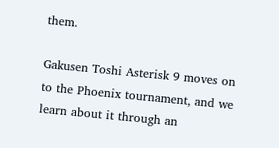them.

Gakusen Toshi Asterisk 9 moves on to the Phoenix tournament, and we learn about it through an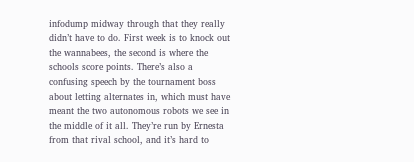infodump midway through that they really didn’t have to do. First week is to knock out the wannabees, the second is where the schools score points. There’s also a confusing speech by the tournament boss about letting alternates in, which must have meant the two autonomous robots we see in the middle of it all. They’re run by Ernesta from that rival school, and it’s hard to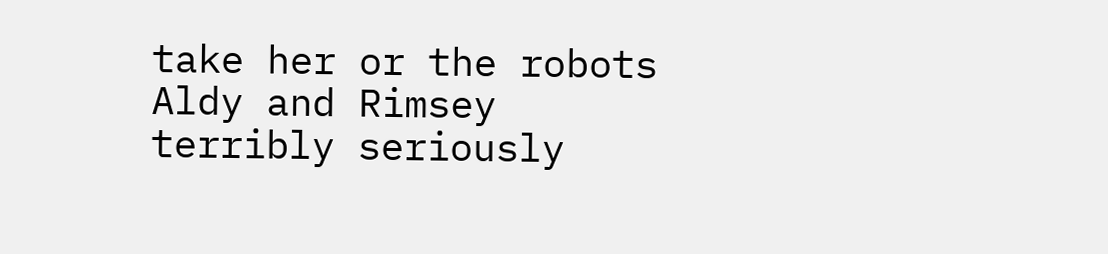take her or the robots Aldy and Rimsey terribly seriously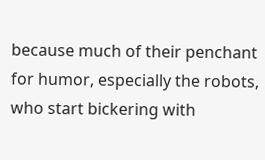because much of their penchant for humor, especially the robots, who start bickering with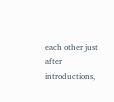each other just after introductions,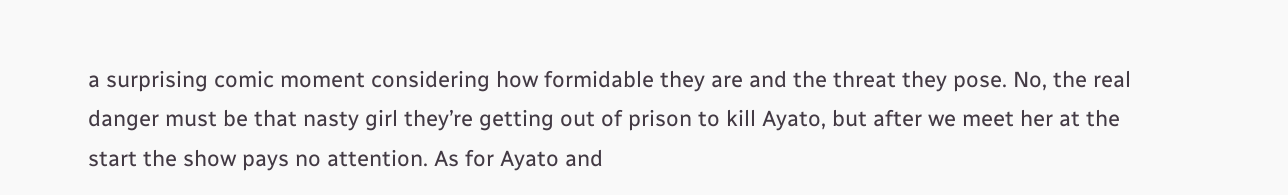a surprising comic moment considering how formidable they are and the threat they pose. No, the real danger must be that nasty girl they’re getting out of prison to kill Ayato, but after we meet her at the start the show pays no attention. As for Ayato and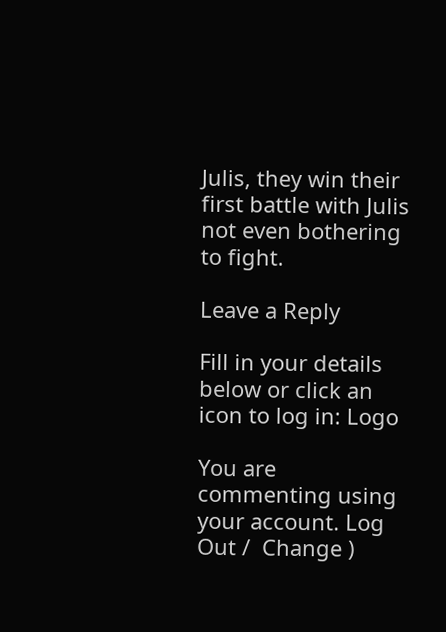Julis, they win their first battle with Julis not even bothering to fight.

Leave a Reply

Fill in your details below or click an icon to log in: Logo

You are commenting using your account. Log Out /  Change )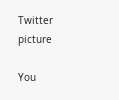Twitter picture

You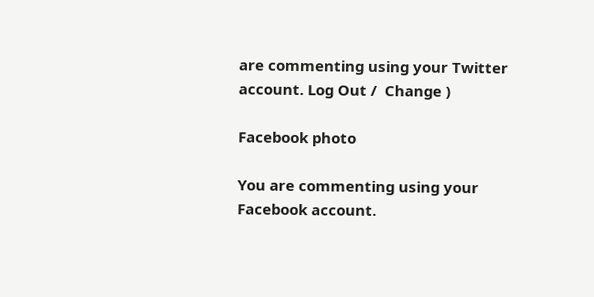are commenting using your Twitter account. Log Out /  Change )

Facebook photo

You are commenting using your Facebook account.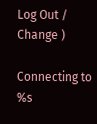Log Out /  Change )

Connecting to %s